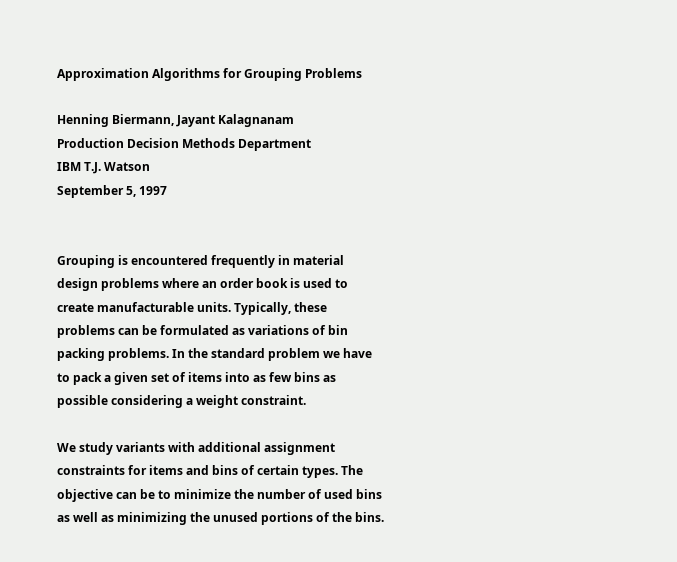Approximation Algorithms for Grouping Problems

Henning Biermann, Jayant Kalagnanam
Production Decision Methods Department
IBM T.J. Watson
September 5, 1997


Grouping is encountered frequently in material design problems where an order book is used to create manufacturable units. Typically, these problems can be formulated as variations of bin packing problems. In the standard problem we have to pack a given set of items into as few bins as possible considering a weight constraint.

We study variants with additional assignment constraints for items and bins of certain types. The objective can be to minimize the number of used bins as well as minimizing the unused portions of the bins.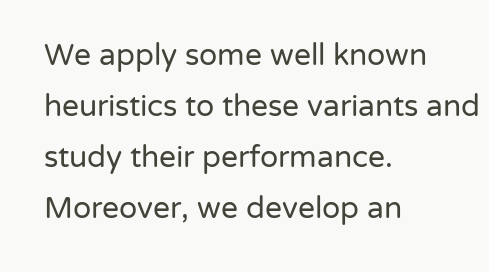We apply some well known heuristics to these variants and study their performance. Moreover, we develop an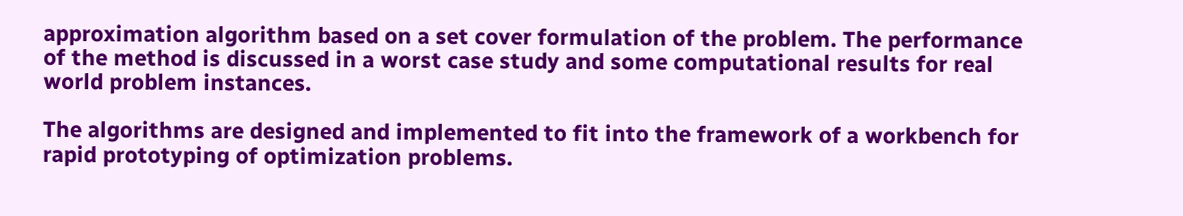approximation algorithm based on a set cover formulation of the problem. The performance of the method is discussed in a worst case study and some computational results for real world problem instances.

The algorithms are designed and implemented to fit into the framework of a workbench for rapid prototyping of optimization problems.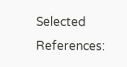Selected References: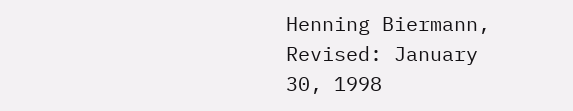Henning Biermann,
Revised: January 30, 1998